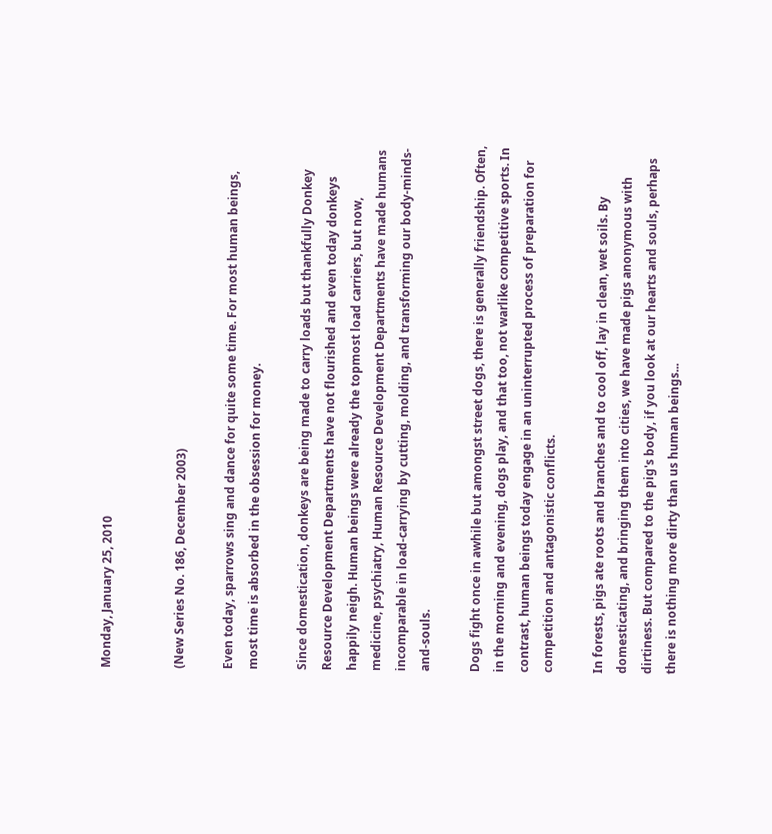Monday, January 25, 2010


(New Series No. 186, December 2003)

Even today, sparrows sing and dance for quite some time. For most human beings, most time is absorbed in the obsession for money.

Since domestication, donkeys are being made to carry loads but thankfully Donkey Resource Development Departments have not flourished and even today donkeys happily neigh. Human beings were already the topmost load carriers, but now, medicine, psychiatry, Human Resource Development Departments have made humans incomparable in load-carrying by cutting, molding, and transforming our body-minds-and-souls.

Dogs fight once in awhile but amongst street dogs, there is generally friendship. Often, in the morning and evening, dogs play, and that too, not warlike competitive sports. In contrast, human beings today engage in an uninterrupted process of preparation for competition and antagonistic conflicts.

In forests, pigs ate roots and branches and to cool off, lay in clean, wet soils. By domesticating, and bringing them into cities, we have made pigs anonymous with dirtiness. But compared to the pig's body, if you look at our hearts and souls, perhaps there is nothing more dirty than us human beings...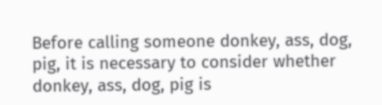Before calling someone donkey, ass, dog, pig, it is necessary to consider whether donkey, ass, dog, pig is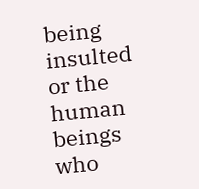being insulted or the human beings who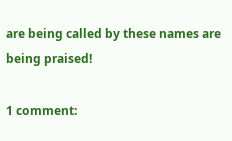are being called by these names are being praised!

1 comment: